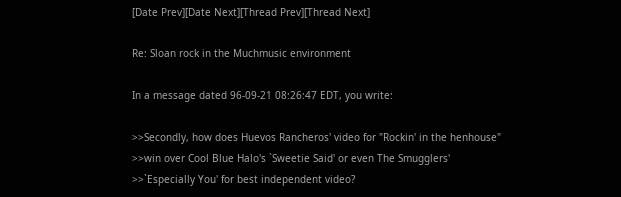[Date Prev][Date Next][Thread Prev][Thread Next]

Re: Sloan rock in the Muchmusic environment

In a message dated 96-09-21 08:26:47 EDT, you write:

>>Secondly, how does Huevos Rancheros' video for "Rockin' in the henhouse"
>>win over Cool Blue Halo's `Sweetie Said' or even The Smugglers'
>>`Especially You' for best independent video?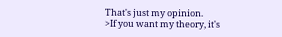That's just my opinion.
>If you want my theory, it's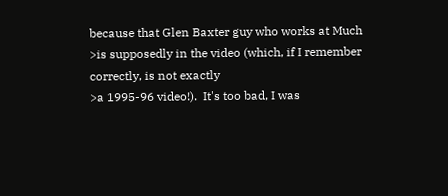because that Glen Baxter guy who works at Much
>is supposedly in the video (which, if I remember correctly, is not exactly
>a 1995-96 video!).  It's too bad, I was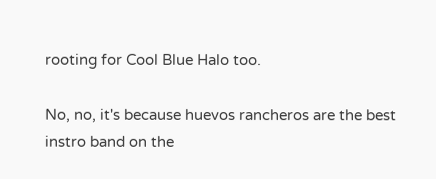rooting for Cool Blue Halo too.

No, no, it's because huevos rancheros are the best instro band on the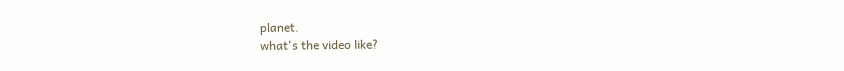planet.
what's the video like?